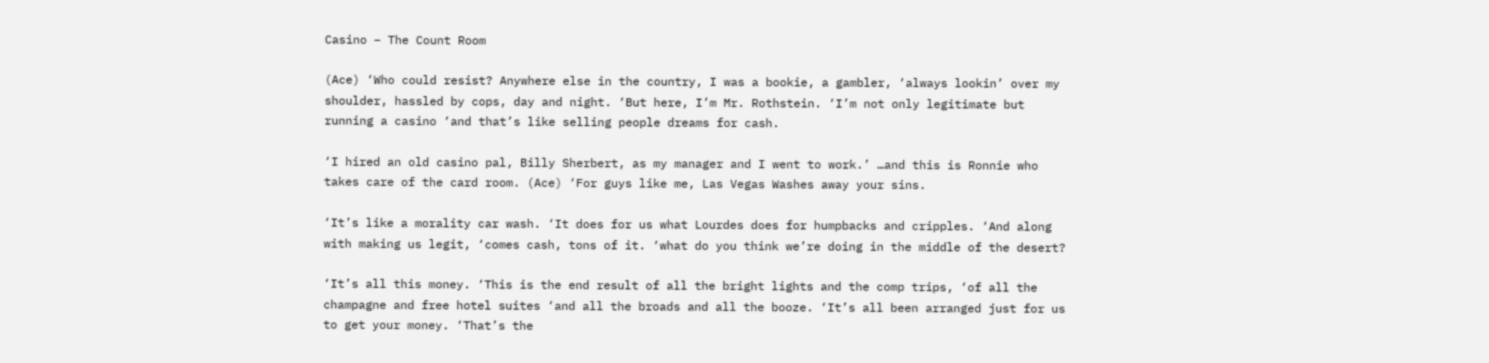Casino – The Count Room

(Ace) ‘Who could resist? Anywhere else in the country, I was a bookie, a gambler, ‘always lookin’ over my shoulder, hassled by cops, day and night. ‘But here, I’m Mr. Rothstein. ‘I’m not only legitimate but running a casino ‘and that’s like selling people dreams for cash.

‘I hired an old casino pal, Billy Sherbert, as my manager and I went to work.’ …and this is Ronnie who takes care of the card room. (Ace) ‘For guys like me, Las Vegas Washes away your sins.

‘It’s like a morality car wash. ‘It does for us what Lourdes does for humpbacks and cripples. ‘And along with making us legit, ‘comes cash, tons of it. ‘what do you think we’re doing in the middle of the desert?

‘It’s all this money. ‘This is the end result of all the bright lights and the comp trips, ‘of all the champagne and free hotel suites ‘and all the broads and all the booze. ‘It’s all been arranged just for us to get your money. ‘That’s the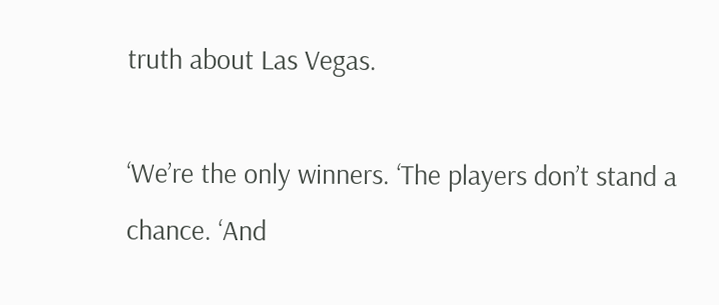truth about Las Vegas.

‘We’re the only winners. ‘The players don’t stand a chance. ‘And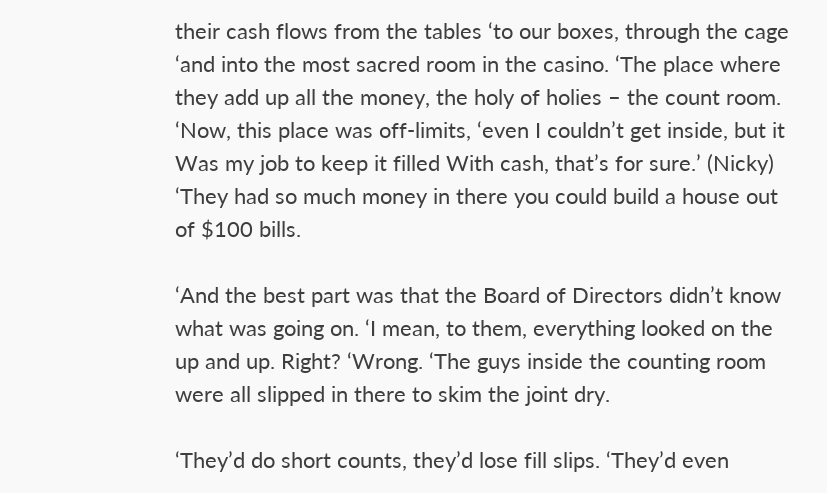their cash flows from the tables ‘to our boxes, through the cage ‘and into the most sacred room in the casino. ‘The place where they add up all the money, the holy of holies – the count room. ‘Now, this place was off-limits, ‘even I couldn’t get inside, but it Was my job to keep it filled With cash, that’s for sure.’ (Nicky) ‘They had so much money in there you could build a house out of $100 bills.

‘And the best part was that the Board of Directors didn’t know what was going on. ‘I mean, to them, everything looked on the up and up. Right? ‘Wrong. ‘The guys inside the counting room were all slipped in there to skim the joint dry.

‘They’d do short counts, they’d lose fill slips. ‘They’d even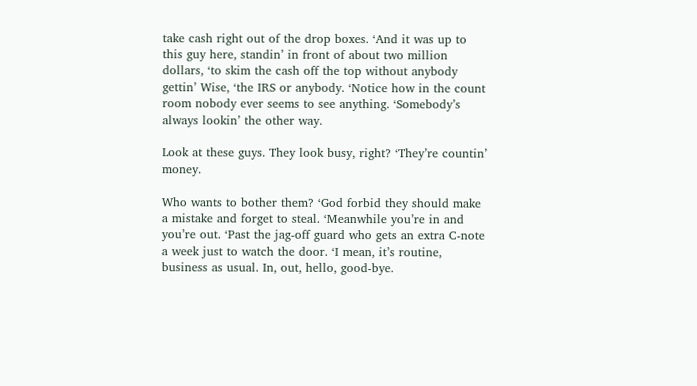take cash right out of the drop boxes. ‘And it was up to this guy here, standin’ in front of about two million dollars, ‘to skim the cash off the top without anybody gettin’ Wise, ‘the IRS or anybody. ‘Notice how in the count room nobody ever seems to see anything. ‘Somebody’s always lookin’ the other way.

Look at these guys. They look busy, right? ‘They’re countin’ money.

Who wants to bother them? ‘God forbid they should make a mistake and forget to steal. ‘Meanwhile you’re in and you’re out. ‘Past the jag-off guard who gets an extra C-note a week just to watch the door. ‘I mean, it’s routine, business as usual. In, out, hello, good-bye.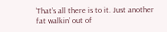‘That’s all there is to it. Just another fat walkin’ out of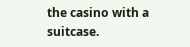the casino with a suitcase.